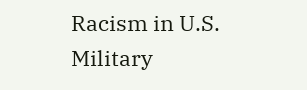Racism in U.S. Military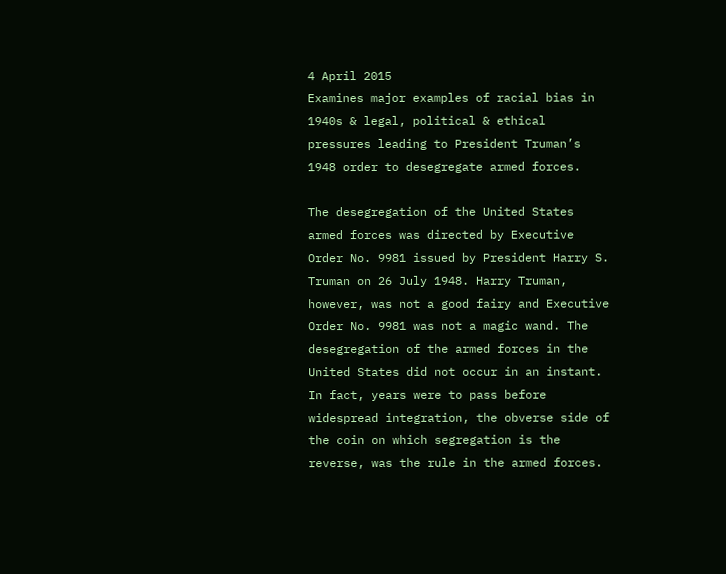4 April 2015
Examines major examples of racial bias in 1940s & legal, political & ethical pressures leading to President Truman’s 1948 order to desegregate armed forces.

The desegregation of the United States armed forces was directed by Executive Order No. 9981 issued by President Harry S. Truman on 26 July 1948. Harry Truman, however, was not a good fairy and Executive Order No. 9981 was not a magic wand. The desegregation of the armed forces in the United States did not occur in an instant. In fact, years were to pass before widespread integration, the obverse side of the coin on which segregation is the reverse, was the rule in the armed forces.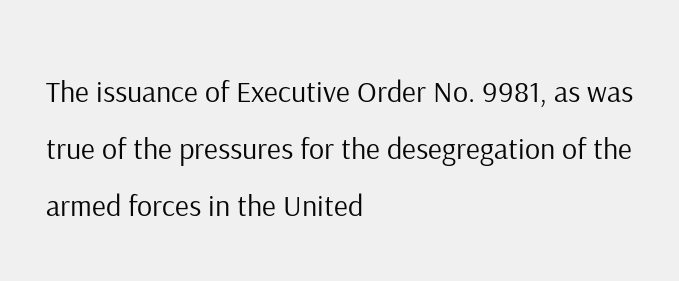The issuance of Executive Order No. 9981, as was true of the pressures for the desegregation of the armed forces in the United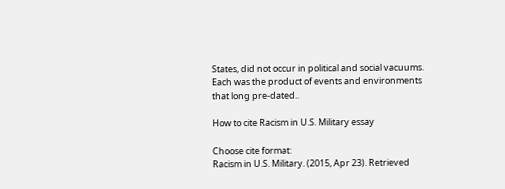States, did not occur in political and social vacuums. Each was the product of events and environments that long pre-dated..

How to cite Racism in U.S. Military essay

Choose cite format:
Racism in U.S. Military. (2015, Apr 23). Retrieved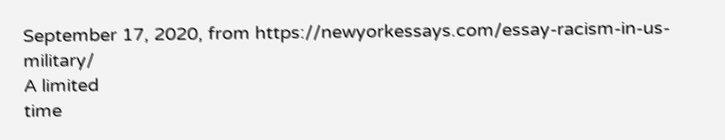September 17, 2020, from https://newyorkessays.com/essay-racism-in-us-military/
A limited
time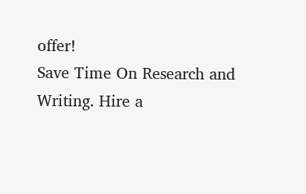offer!
Save Time On Research and Writing. Hire a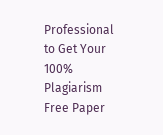Professional to Get Your 100% Plagiarism Free Paper